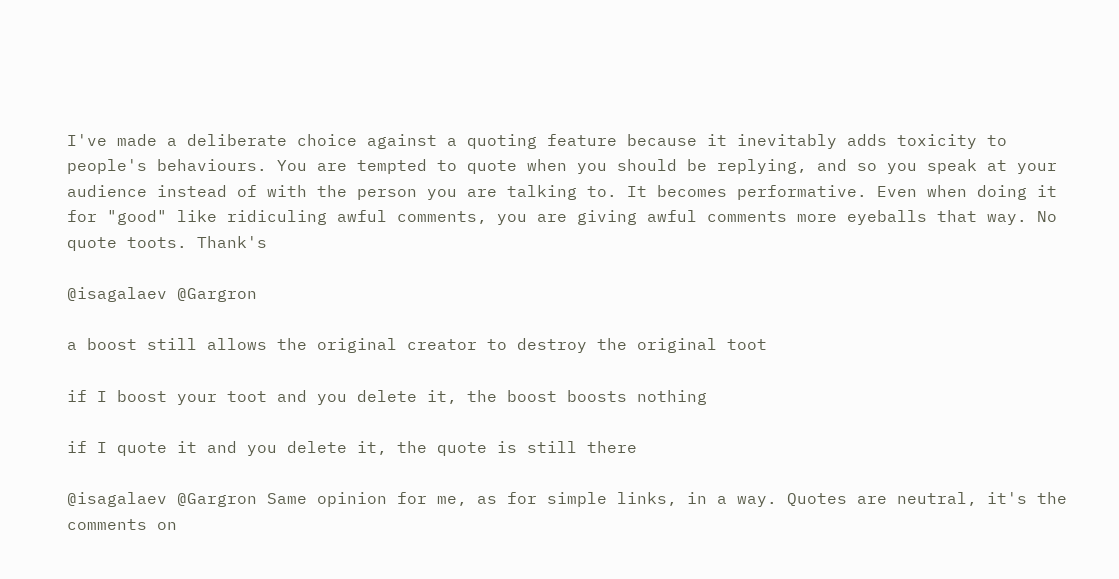I've made a deliberate choice against a quoting feature because it inevitably adds toxicity to people's behaviours. You are tempted to quote when you should be replying, and so you speak at your audience instead of with the person you are talking to. It becomes performative. Even when doing it for "good" like ridiculing awful comments, you are giving awful comments more eyeballs that way. No quote toots. Thank's

@isagalaev @Gargron

a boost still allows the original creator to destroy the original toot

if I boost your toot and you delete it, the boost boosts nothing

if I quote it and you delete it, the quote is still there

@isagalaev @Gargron Same opinion for me, as for simple links, in a way. Quotes are neutral, it's the comments on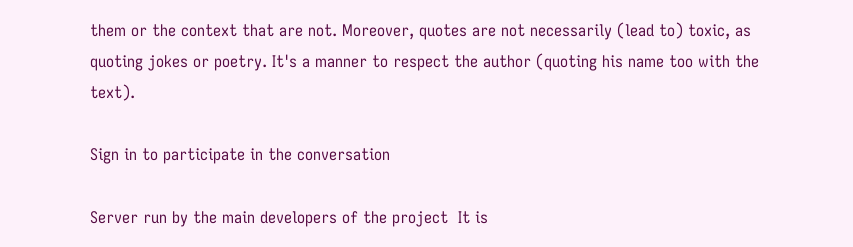them or the context that are not. Moreover, quotes are not necessarily (lead to) toxic, as quoting jokes or poetry. It's a manner to respect the author (quoting his name too with the text).

Sign in to participate in the conversation

Server run by the main developers of the project  It is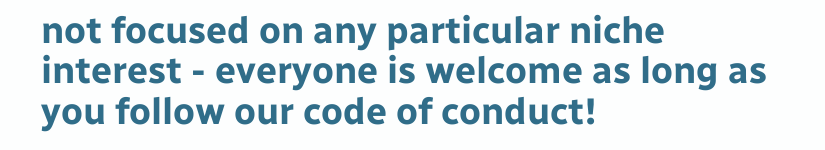not focused on any particular niche interest - everyone is welcome as long as you follow our code of conduct!